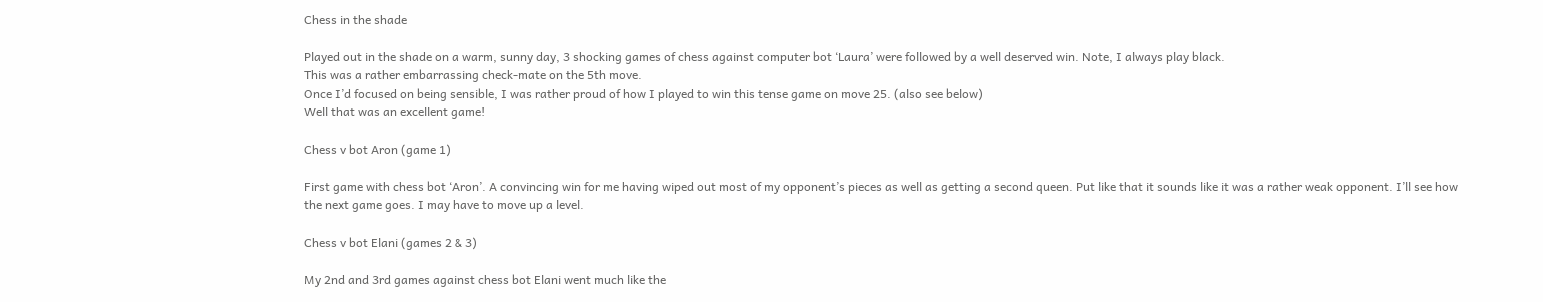Chess in the shade

Played out in the shade on a warm, sunny day, 3 shocking games of chess against computer bot ‘Laura’ were followed by a well deserved win. Note, I always play black.
This was a rather embarrassing check-mate on the 5th move.
Once I’d focused on being sensible, I was rather proud of how I played to win this tense game on move 25. (also see below)
Well that was an excellent game!

Chess v bot Aron (game 1)

First game with chess bot ‘Aron’. A convincing win for me having wiped out most of my opponent’s pieces as well as getting a second queen. Put like that it sounds like it was a rather weak opponent. I’ll see how the next game goes. I may have to move up a level.

Chess v bot Elani (games 2 & 3)

My 2nd and 3rd games against chess bot Elani went much like the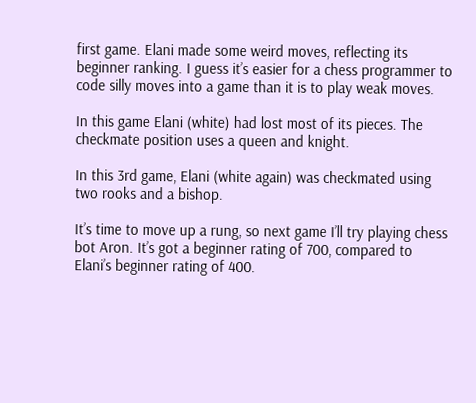first game. Elani made some weird moves, reflecting its beginner ranking. I guess it’s easier for a chess programmer to code silly moves into a game than it is to play weak moves.

In this game Elani (white) had lost most of its pieces. The checkmate position uses a queen and knight.

In this 3rd game, Elani (white again) was checkmated using two rooks and a bishop.

It’s time to move up a rung, so next game I’ll try playing chess bot Aron. It’s got a beginner rating of 700, compared to Elani’s beginner rating of 400.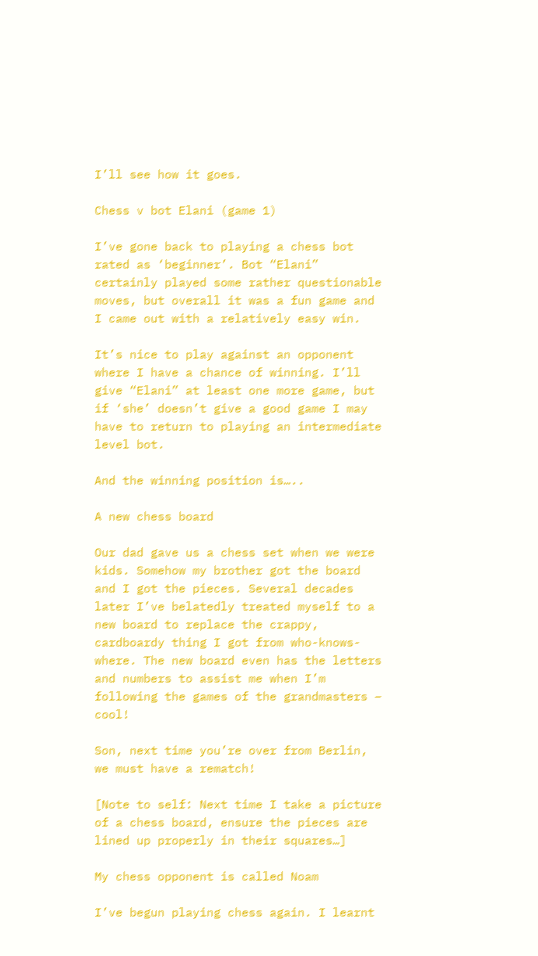I’ll see how it goes.

Chess v bot Elani (game 1)

I’ve gone back to playing a chess bot rated as ‘beginner’. Bot “Elani” certainly played some rather questionable moves, but overall it was a fun game and I came out with a relatively easy win.

It’s nice to play against an opponent where I have a chance of winning. I’ll give “Elani” at least one more game, but if ‘she’ doesn’t give a good game I may have to return to playing an intermediate level bot.

And the winning position is…..

A new chess board

Our dad gave us a chess set when we were kids. Somehow my brother got the board and I got the pieces. Several decades later I’ve belatedly treated myself to a new board to replace the crappy, cardboardy thing I got from who-knows-where. The new board even has the letters and numbers to assist me when I’m following the games of the grandmasters – cool!

Son, next time you’re over from Berlin, we must have a rematch!

[Note to self: Next time I take a picture of a chess board, ensure the pieces are lined up properly in their squares…]

My chess opponent is called Noam

I’ve begun playing chess again. I learnt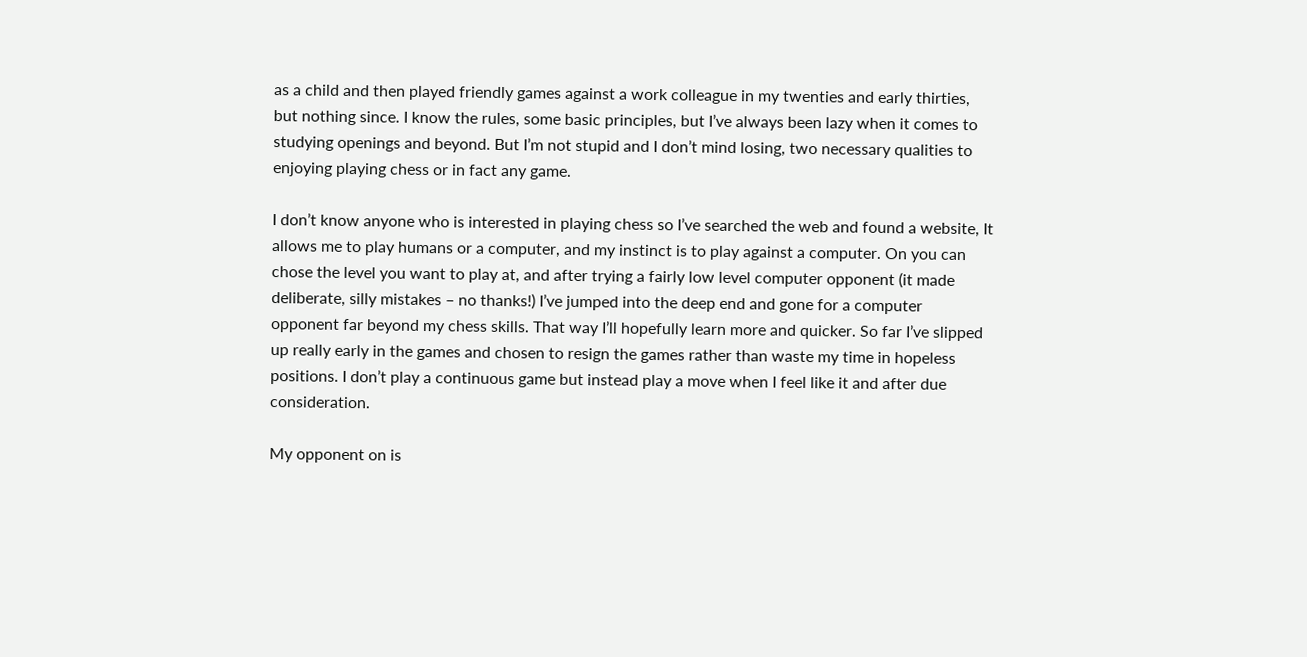as a child and then played friendly games against a work colleague in my twenties and early thirties, but nothing since. I know the rules, some basic principles, but I’ve always been lazy when it comes to studying openings and beyond. But I’m not stupid and I don’t mind losing, two necessary qualities to enjoying playing chess or in fact any game.

I don’t know anyone who is interested in playing chess so I’ve searched the web and found a website, It allows me to play humans or a computer, and my instinct is to play against a computer. On you can chose the level you want to play at, and after trying a fairly low level computer opponent (it made deliberate, silly mistakes – no thanks!) I’ve jumped into the deep end and gone for a computer opponent far beyond my chess skills. That way I’ll hopefully learn more and quicker. So far I’ve slipped up really early in the games and chosen to resign the games rather than waste my time in hopeless positions. I don’t play a continuous game but instead play a move when I feel like it and after due consideration.

My opponent on is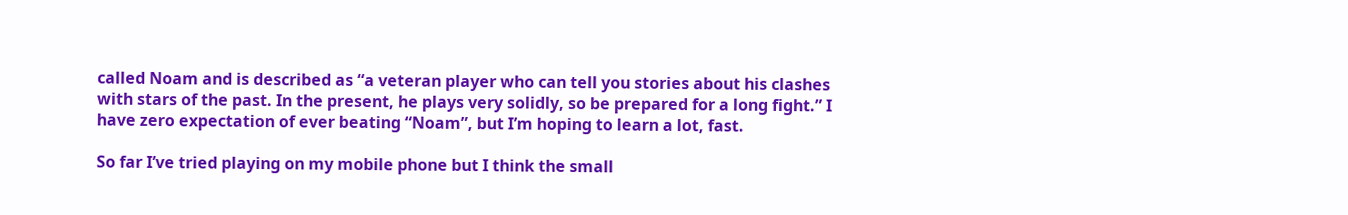called Noam and is described as “a veteran player who can tell you stories about his clashes with stars of the past. In the present, he plays very solidly, so be prepared for a long fight.” I have zero expectation of ever beating “Noam”, but I’m hoping to learn a lot, fast.

So far I’ve tried playing on my mobile phone but I think the small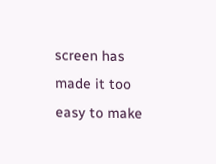screen has made it too easy to make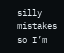silly mistakes so I’m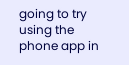going to try using the phone app in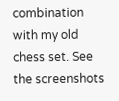combination with my old chess set. See the screenshots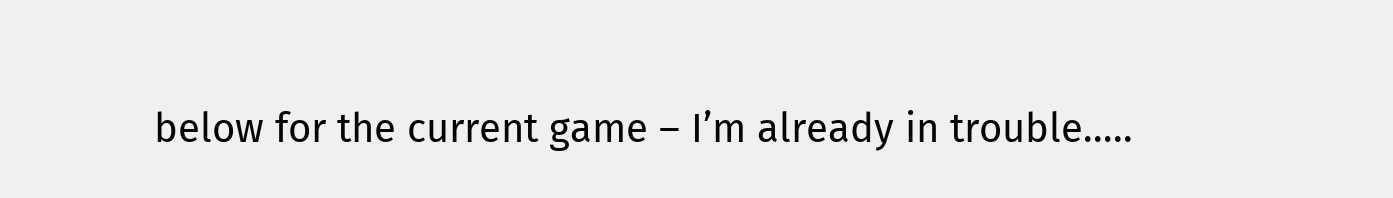below for the current game – I’m already in trouble…..